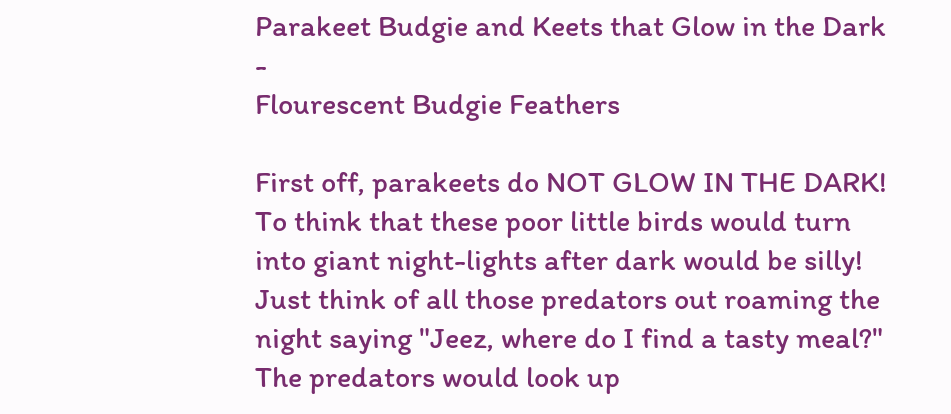Parakeet Budgie and Keets that Glow in the Dark -
Flourescent Budgie Feathers

First off, parakeets do NOT GLOW IN THE DARK! To think that these poor little birds would turn into giant night-lights after dark would be silly! Just think of all those predators out roaming the night saying "Jeez, where do I find a tasty meal?" The predators would look up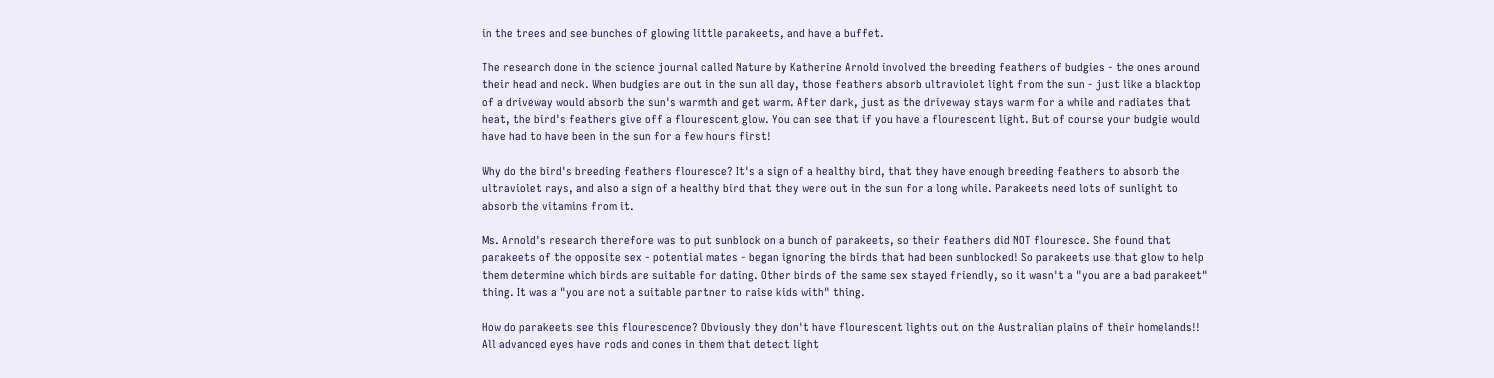in the trees and see bunches of glowing little parakeets, and have a buffet.

The research done in the science journal called Nature by Katherine Arnold involved the breeding feathers of budgies - the ones around their head and neck. When budgies are out in the sun all day, those feathers absorb ultraviolet light from the sun - just like a blacktop of a driveway would absorb the sun's warmth and get warm. After dark, just as the driveway stays warm for a while and radiates that heat, the bird's feathers give off a flourescent glow. You can see that if you have a flourescent light. But of course your budgie would have had to have been in the sun for a few hours first!

Why do the bird's breeding feathers flouresce? It's a sign of a healthy bird, that they have enough breeding feathers to absorb the ultraviolet rays, and also a sign of a healthy bird that they were out in the sun for a long while. Parakeets need lots of sunlight to absorb the vitamins from it.

Ms. Arnold's research therefore was to put sunblock on a bunch of parakeets, so their feathers did NOT flouresce. She found that parakeets of the opposite sex - potential mates - began ignoring the birds that had been sunblocked! So parakeets use that glow to help them determine which birds are suitable for dating. Other birds of the same sex stayed friendly, so it wasn't a "you are a bad parakeet" thing. It was a "you are not a suitable partner to raise kids with" thing.

How do parakeets see this flourescence? Obviously they don't have flourescent lights out on the Australian plains of their homelands!! All advanced eyes have rods and cones in them that detect light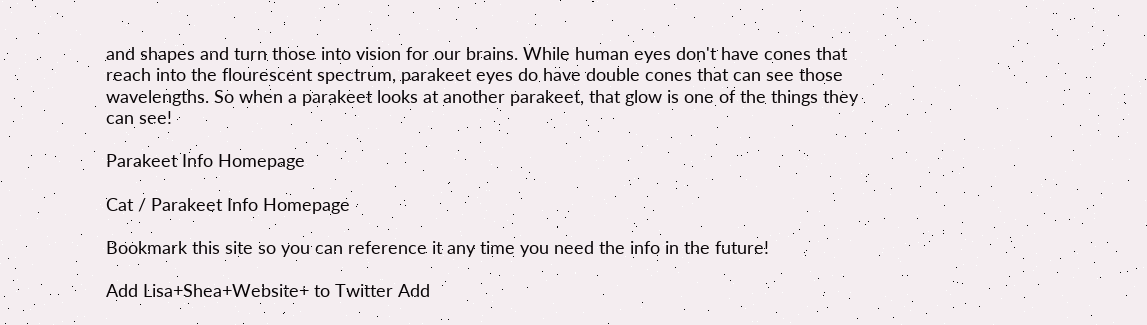and shapes and turn those into vision for our brains. While human eyes don't have cones that reach into the flourescent spectrum, parakeet eyes do have double cones that can see those wavelengths. So when a parakeet looks at another parakeet, that glow is one of the things they can see!

Parakeet Info Homepage

Cat / Parakeet Info Homepage

Bookmark this site so you can reference it any time you need the info in the future!

Add Lisa+Shea+Website+ to Twitter Add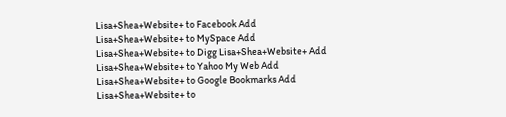Lisa+Shea+Website+ to Facebook Add Lisa+Shea+Website+ to MySpace Add Lisa+Shea+Website+ to Digg Lisa+Shea+Website+ Add Lisa+Shea+Website+ to Yahoo My Web Add Lisa+Shea+Website+ to Google Bookmarks Add Lisa+Shea+Website+ to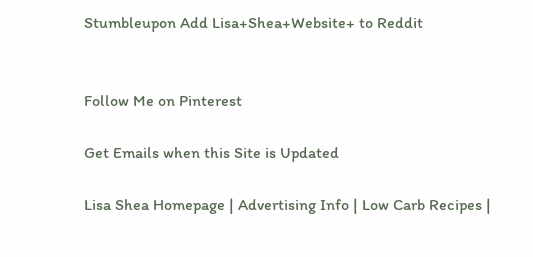Stumbleupon Add Lisa+Shea+Website+ to Reddit


Follow Me on Pinterest

Get Emails when this Site is Updated

Lisa Shea Homepage | Advertising Info | Low Carb Recipes |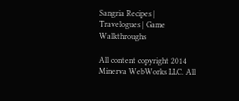Sangria Recipes | Travelogues | Game Walkthroughs

All content copyright 2014 Minerva WebWorks LLC. All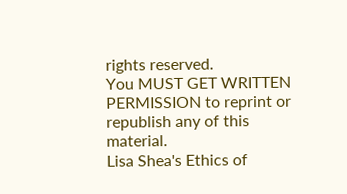rights reserved.
You MUST GET WRITTEN PERMISSION to reprint or republish any of this material.
Lisa Shea's Ethics of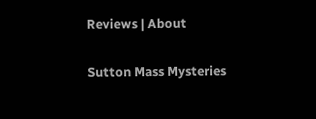Reviews | About


Sutton Mass Mysteries